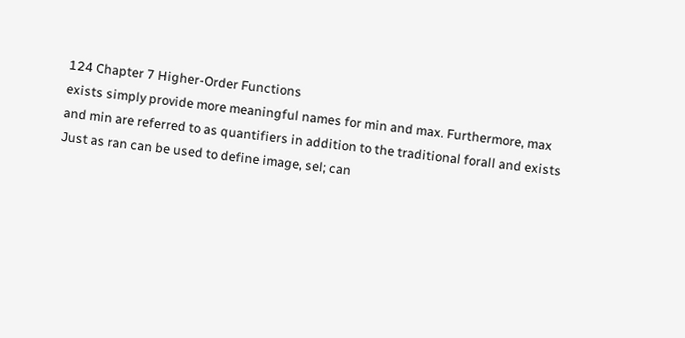124 Chapter 7 Higher-Order Functions
exists simply provide more meaningful names for min and max. Furthermore, max
and min are referred to as quantifiers in addition to the traditional forall and exists
Just as ran can be used to define image, sel; can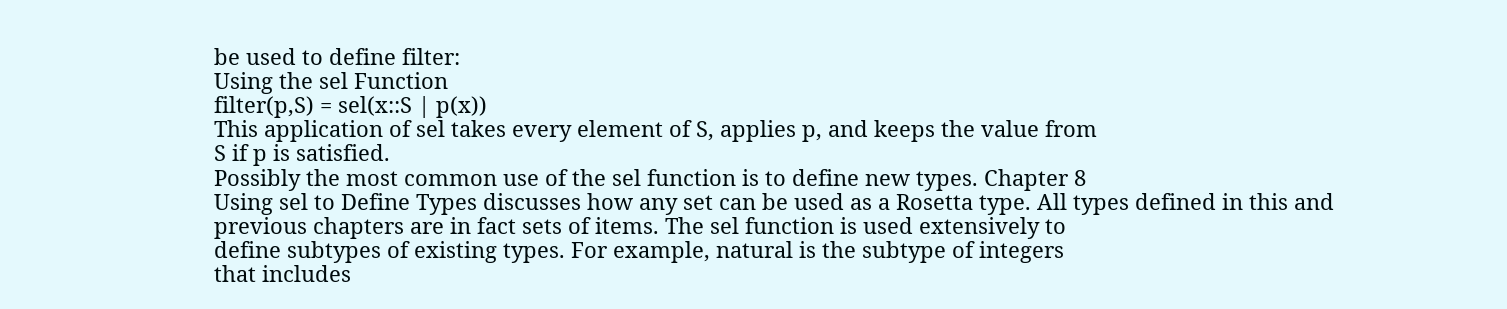be used to define filter:
Using the sel Function
filter(p,S) = sel(x::S | p(x))
This application of sel takes every element of S, applies p, and keeps the value from
S if p is satisfied.
Possibly the most common use of the sel function is to define new types. Chapter 8
Using sel to Define Types discusses how any set can be used as a Rosetta type. All types defined in this and
previous chapters are in fact sets of items. The sel function is used extensively to
define subtypes of existing types. For example, natural is the subtype of integers
that includes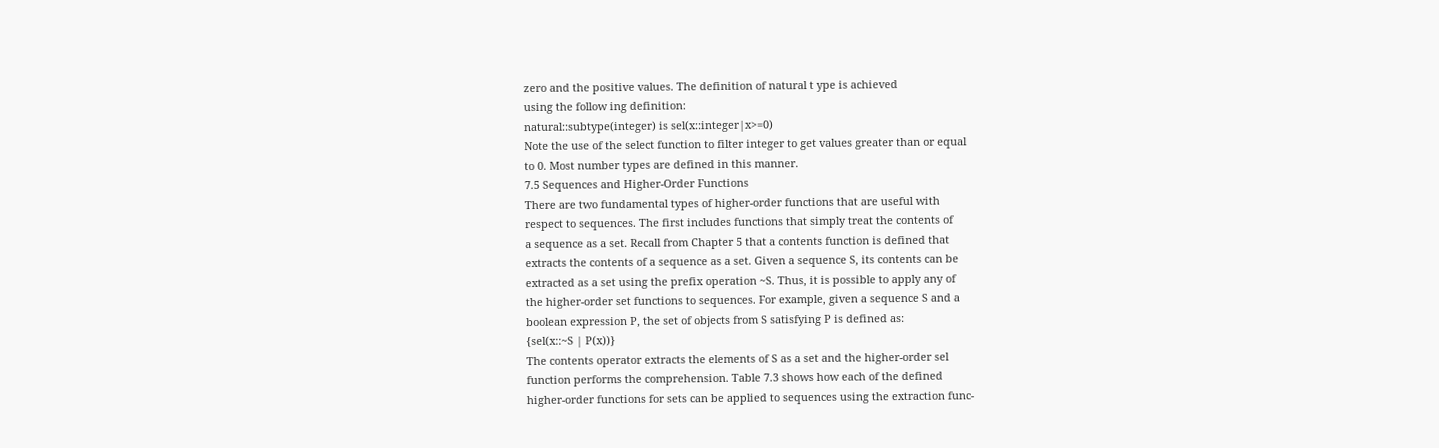zero and the positive values. The definition of natural t ype is achieved
using the follow ing definition:
natural::subtype(integer) is sel(x::integer|x>=0)
Note the use of the select function to filter integer to get values greater than or equal
to 0. Most number types are defined in this manner.
7.5 Sequences and Higher-Order Functions
There are two fundamental types of higher-order functions that are useful with
respect to sequences. The first includes functions that simply treat the contents of
a sequence as a set. Recall from Chapter 5 that a contents function is defined that
extracts the contents of a sequence as a set. Given a sequence S, its contents can be
extracted as a set using the prefix operation ~S. Thus, it is possible to apply any of
the higher-order set functions to sequences. For example, given a sequence S and a
boolean expression P, the set of objects from S satisfying P is defined as:
{sel(x::~S | P(x))}
The contents operator extracts the elements of S as a set and the higher-order sel
function performs the comprehension. Table 7.3 shows how each of the defined
higher-order functions for sets can be applied to sequences using the extraction func-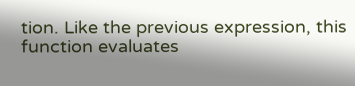tion. Like the previous expression, this function evaluates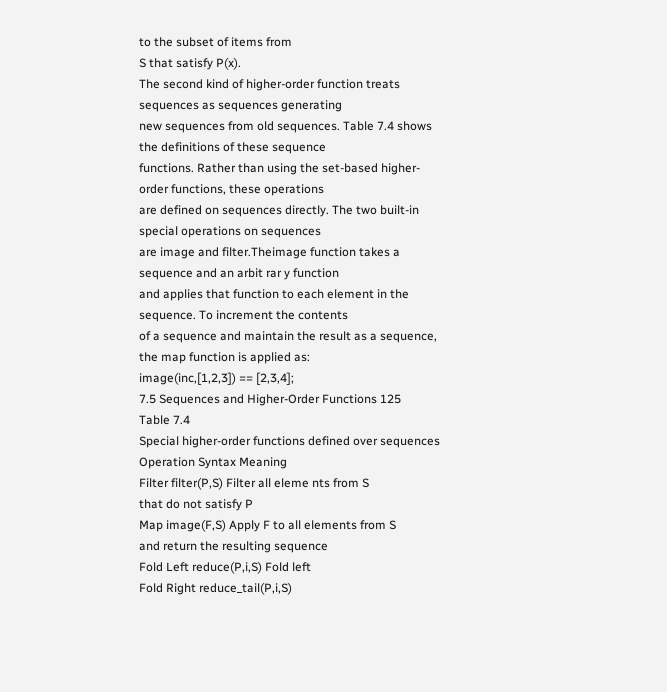to the subset of items from
S that satisfy P(x).
The second kind of higher-order function treats sequences as sequences generating
new sequences from old sequences. Table 7.4 shows the definitions of these sequence
functions. Rather than using the set-based higher-order functions, these operations
are defined on sequences directly. The two built-in special operations on sequences
are image and filter.Theimage function takes a sequence and an arbit rar y function
and applies that function to each element in the sequence. To increment the contents
of a sequence and maintain the result as a sequence, the map function is applied as:
image(inc,[1,2,3]) == [2,3,4];
7.5 Sequences and Higher-Order Functions 125
Table 7.4
Special higher-order functions defined over sequences
Operation Syntax Meaning
Filter filter(P,S) Filter all eleme nts from S
that do not satisfy P
Map image(F,S) Apply F to all elements from S
and return the resulting sequence
Fold Left reduce(P,i,S) Fold left
Fold Right reduce_tail(P,i,S)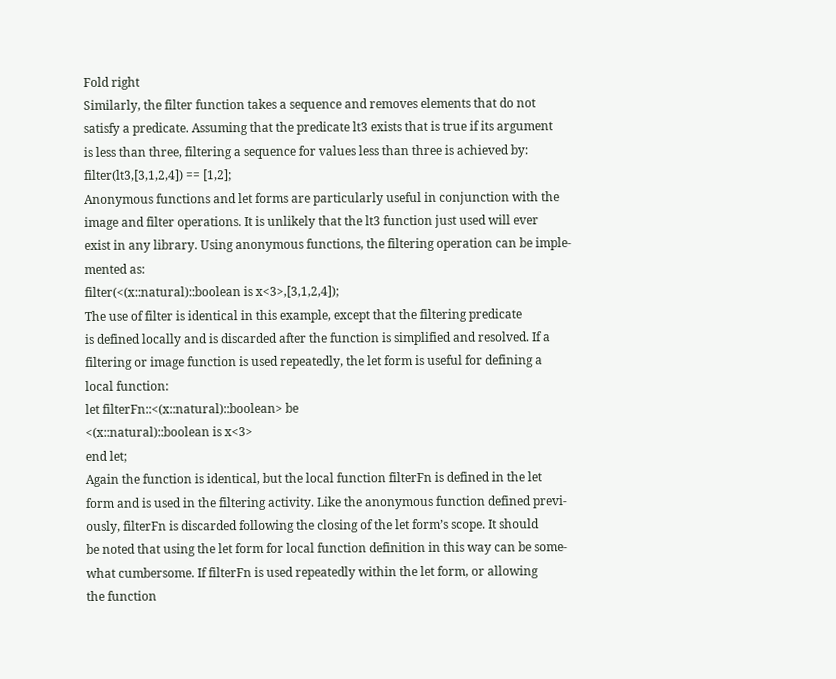Fold right
Similarly, the filter function takes a sequence and removes elements that do not
satisfy a predicate. Assuming that the predicate lt3 exists that is true if its argument
is less than three, filtering a sequence for values less than three is achieved by:
filter(lt3,[3,1,2,4]) == [1,2];
Anonymous functions and let forms are particularly useful in conjunction with the
image and filter operations. It is unlikely that the lt3 function just used will ever
exist in any library. Using anonymous functions, the filtering operation can be imple-
mented as:
filter(<(x::natural)::boolean is x<3>,[3,1,2,4]);
The use of filter is identical in this example, except that the filtering predicate
is defined locally and is discarded after the function is simplified and resolved. If a
filtering or image function is used repeatedly, the let form is useful for defining a
local function:
let filterFn::<(x::natural)::boolean> be
<(x::natural)::boolean is x<3>
end let;
Again the function is identical, but the local function filterFn is defined in the let
form and is used in the filtering activity. Like the anonymous function defined previ-
ously, filterFn is discarded following the closing of the let form’s scope. It should
be noted that using the let form for local function definition in this way can be some-
what cumbersome. If filterFn is used repeatedly within the let form, or allowing
the function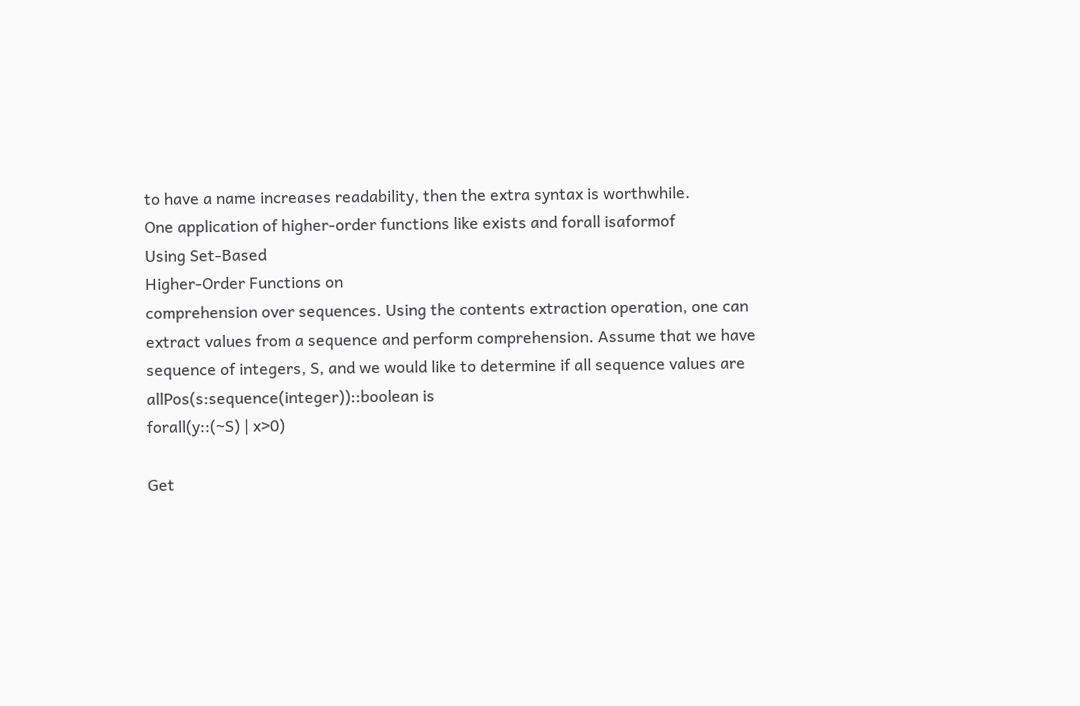to have a name increases readability, then the extra syntax is worthwhile.
One application of higher-order functions like exists and forall isaformof
Using Set-Based
Higher-Order Functions on
comprehension over sequences. Using the contents extraction operation, one can
extract values from a sequence and perform comprehension. Assume that we have
sequence of integers, S, and we would like to determine if all sequence values are
allPos(s:sequence(integer))::boolean is
forall(y::(~S) | x>0)

Get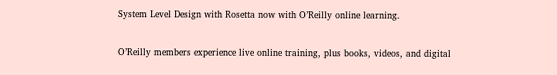System Level Design with Rosetta now with O’Reilly online learning.

O’Reilly members experience live online training, plus books, videos, and digital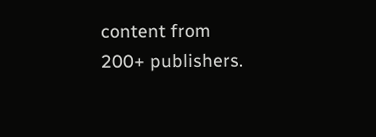content from 200+ publishers.